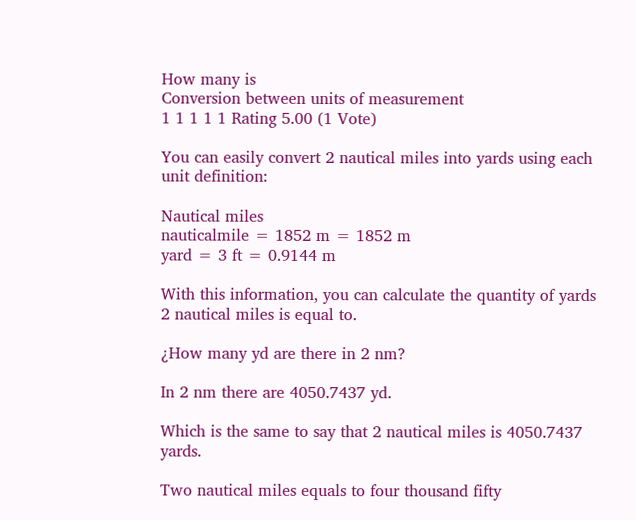How many is
Conversion between units of measurement
1 1 1 1 1 Rating 5.00 (1 Vote)

You can easily convert 2 nautical miles into yards using each unit definition:

Nautical miles
nauticalmile = 1852 m = 1852 m
yard = 3 ft = 0.9144 m

With this information, you can calculate the quantity of yards 2 nautical miles is equal to.

¿How many yd are there in 2 nm?

In 2 nm there are 4050.7437 yd.

Which is the same to say that 2 nautical miles is 4050.7437 yards.

Two nautical miles equals to four thousand fifty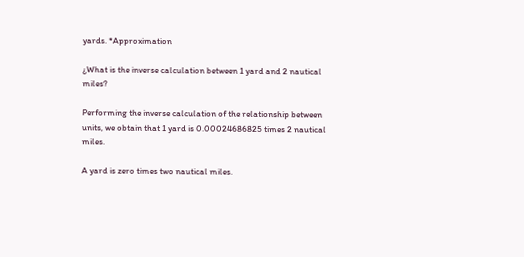yards. *Approximation

¿What is the inverse calculation between 1 yard and 2 nautical miles?

Performing the inverse calculation of the relationship between units, we obtain that 1 yard is 0.00024686825 times 2 nautical miles.

A yard is zero times two nautical miles.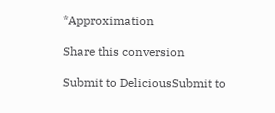*Approximation

Share this conversion

Submit to DeliciousSubmit to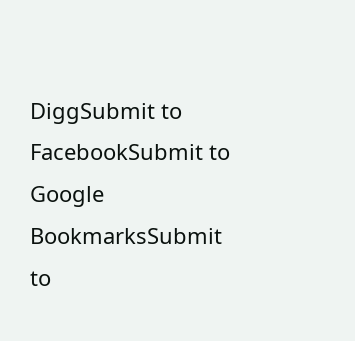DiggSubmit to FacebookSubmit to Google BookmarksSubmit to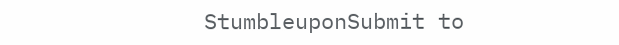StumbleuponSubmit to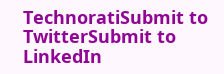TechnoratiSubmit to TwitterSubmit to LinkedIn